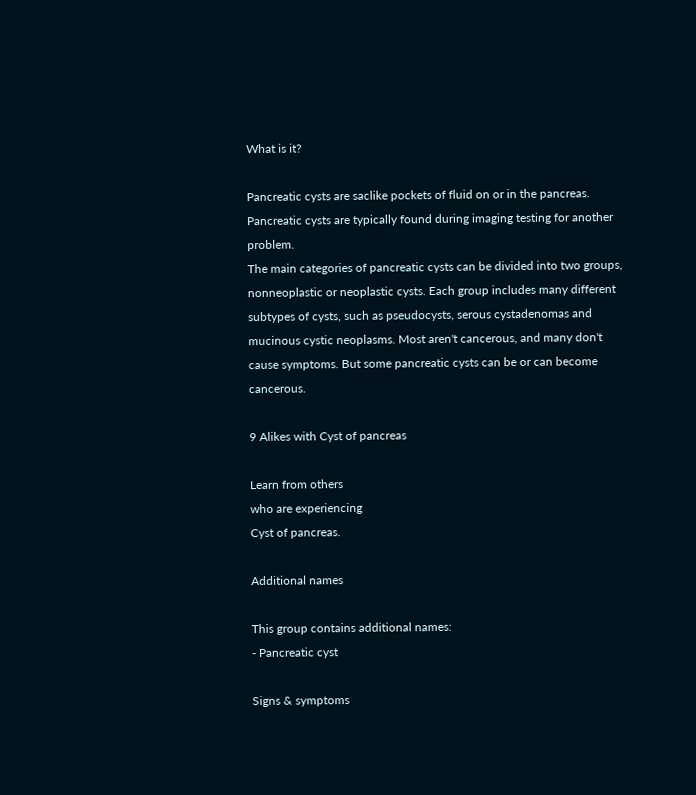What is it?

Pancreatic cysts are saclike pockets of fluid on or in the pancreas. Pancreatic cysts are typically found during imaging testing for another problem.
The main categories of pancreatic cysts can be divided into two groups, nonneoplastic or neoplastic cysts. Each group includes many different subtypes of cysts, such as pseudocysts, serous cystadenomas and mucinous cystic neoplasms. Most aren't cancerous, and many don't cause symptoms. But some pancreatic cysts can be or can become cancerous.

9 Alikes with Cyst of pancreas

Learn from others
who are experiencing
Cyst of pancreas.

Additional names

This group contains additional names:
- Pancreatic cyst

Signs & symptoms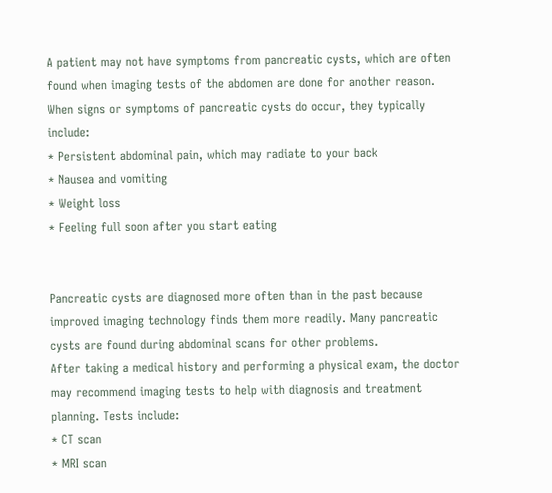A patient may not have symptoms from pancreatic cysts, which are often found when imaging tests of the abdomen are done for another reason.
When signs or symptoms of pancreatic cysts do occur, they typically include:
* Persistent abdominal pain, which may radiate to your back
* Nausea and vomiting
* Weight loss
* Feeling full soon after you start eating


Pancreatic cysts are diagnosed more often than in the past because improved imaging technology finds them more readily. Many pancreatic cysts are found during abdominal scans for other problems.
After taking a medical history and performing a physical exam, the doctor may recommend imaging tests to help with diagnosis and treatment planning. Tests include:
* CT scan
* MRI scan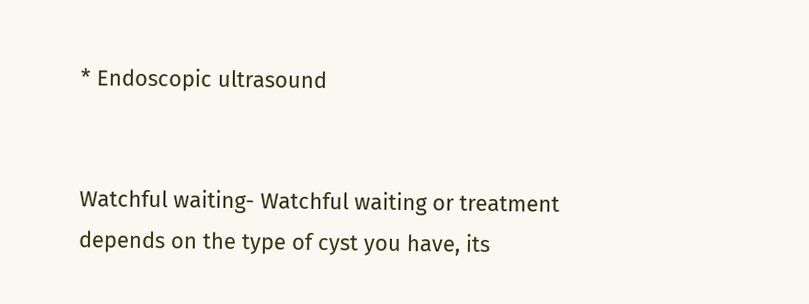* Endoscopic ultrasound


Watchful waiting- Watchful waiting or treatment depends on the type of cyst you have, its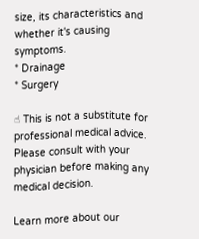size, its characteristics and whether it's causing symptoms.
* Drainage
* Surgery

☝ This is not a substitute for professional medical advice. Please consult with your physician before making any medical decision.

Learn more about our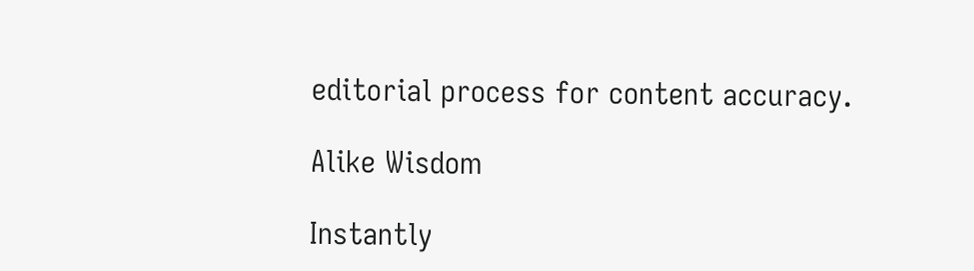editorial process for content accuracy.

Alike Wisdom

Instantly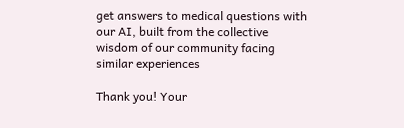get answers to medical questions with our AI, built from the collective wisdom of our community facing similar experiences

Thank you! Your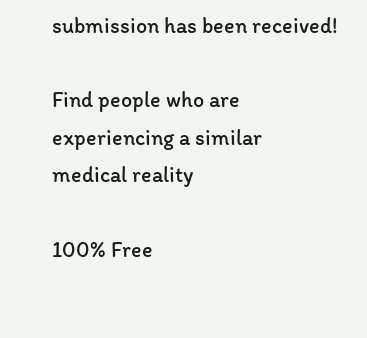submission has been received!

Find people who are
experiencing a similar
medical reality

100% Free